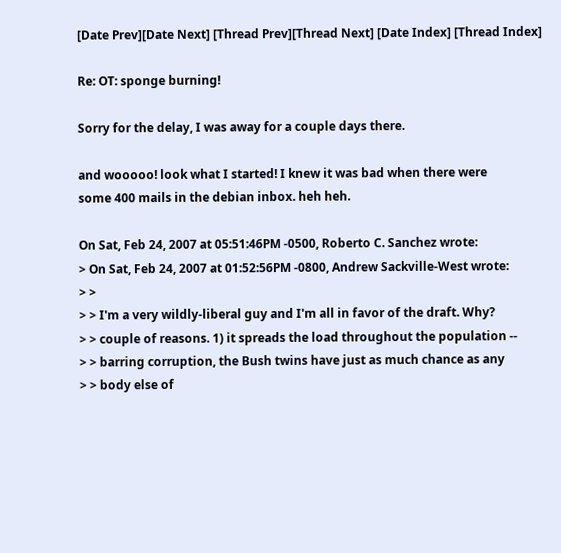[Date Prev][Date Next] [Thread Prev][Thread Next] [Date Index] [Thread Index]

Re: OT: sponge burning!

Sorry for the delay, I was away for a couple days there.

and wooooo! look what I started! I knew it was bad when there were
some 400 mails in the debian inbox. heh heh.

On Sat, Feb 24, 2007 at 05:51:46PM -0500, Roberto C. Sanchez wrote:
> On Sat, Feb 24, 2007 at 01:52:56PM -0800, Andrew Sackville-West wrote:
> >
> > I'm a very wildly-liberal guy and I'm all in favor of the draft. Why?
> > couple of reasons. 1) it spreads the load throughout the population --
> > barring corruption, the Bush twins have just as much chance as any
> > body else of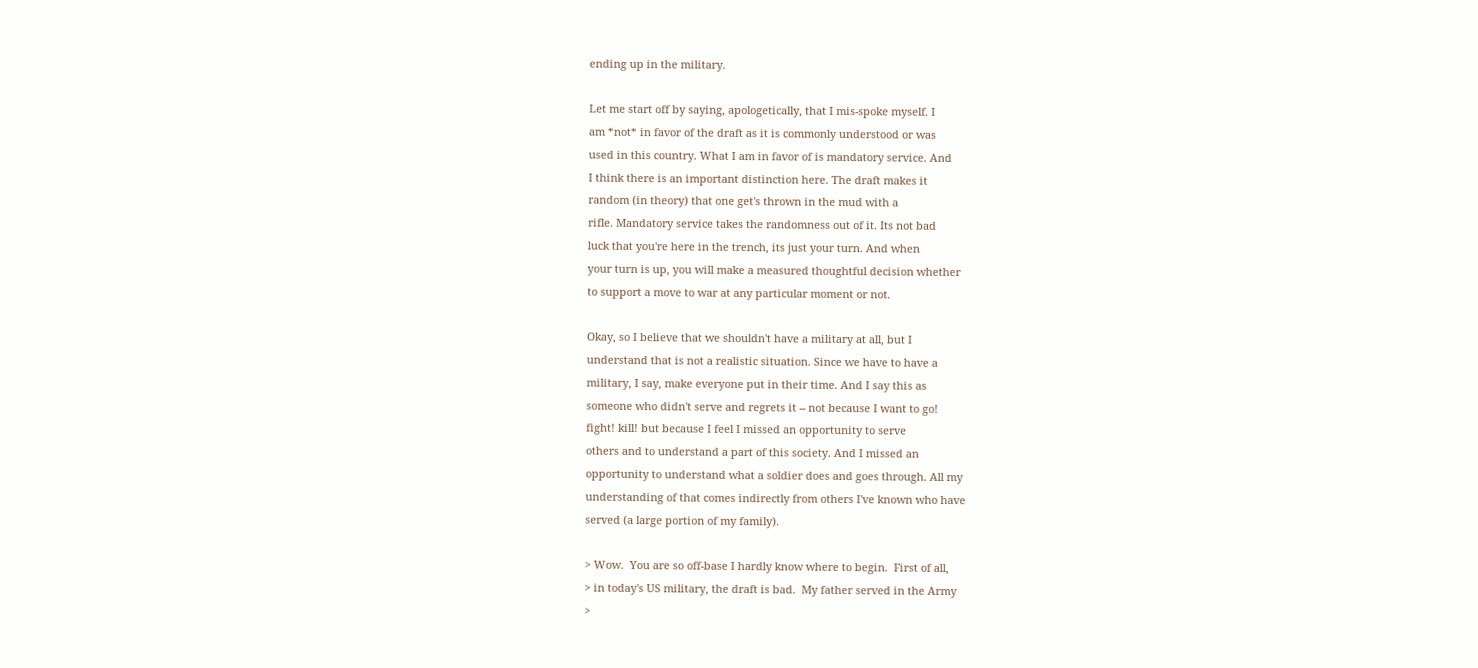ending up in the military.

Let me start off by saying, apologetically, that I mis-spoke myself. I
am *not* in favor of the draft as it is commonly understood or was
used in this country. What I am in favor of is mandatory service. And
I think there is an important distinction here. The draft makes it
random (in theory) that one get's thrown in the mud with a
rifle. Mandatory service takes the randomness out of it. Its not bad
luck that you're here in the trench, its just your turn. And when
your turn is up, you will make a measured thoughtful decision whether
to support a move to war at any particular moment or not.

Okay, so I believe that we shouldn't have a military at all, but I
understand that is not a realistic situation. Since we have to have a
military, I say, make everyone put in their time. And I say this as
someone who didn't serve and regrets it -- not because I want to go!
fight! kill! but because I feel I missed an opportunity to serve
others and to understand a part of this society. And I missed an
opportunity to understand what a soldier does and goes through. All my
understanding of that comes indirectly from others I've known who have
served (a large portion of my family).

> Wow.  You are so off-base I hardly know where to begin.  First of all,
> in today's US military, the draft is bad.  My father served in the Army
>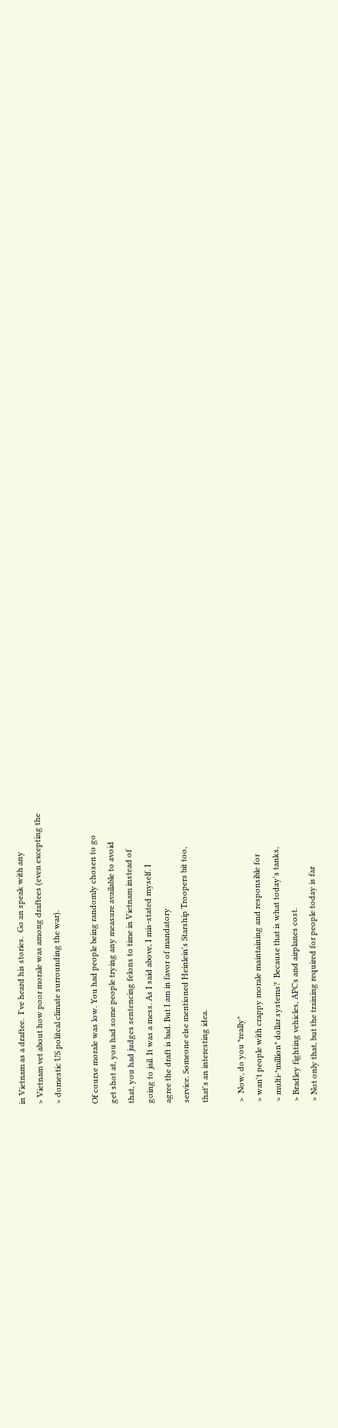in Vietnam as a draftee.  I've heard his stories.  Go an speak with any
> Vietnam vet about how poor morale was among draftees (even excepting the
> domestic US politcal climate surrounding the war).

Of course morale was low. You had people being randomly chosen to go
get shot at, you had some people trying any measure available to avoid
that, you had judges sentencing felons to time in Vietnam instead of
going to jail. It was a mess. As I said above, I mis-stated myself. I
agree the draft is bad. But I am in favor of mandatory
service. Someone else mentioned Heinlein's Starship Troopers bit too,
that's an interesting idea.

>  Now, do you *really*
> wan't people with crappy morale maintaining and responsible for
> multi-*million* dollar systems?  Because that is what today's tanks,
> Bradley fighting vehicles, APCs and airplanes cost.
> Not only that, but the training required for people today is far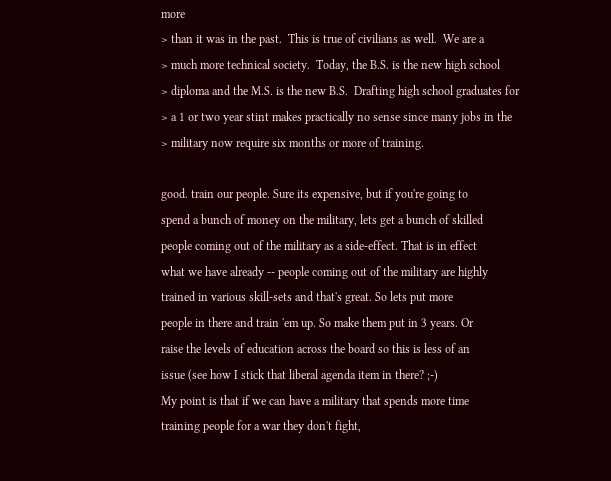more
> than it was in the past.  This is true of civilians as well.  We are a
> much more technical society.  Today, the B.S. is the new high school
> diploma and the M.S. is the new B.S.  Drafting high school graduates for
> a 1 or two year stint makes practically no sense since many jobs in the
> military now require six months or more of training.

good. train our people. Sure its expensive, but if you're going to
spend a bunch of money on the military, lets get a bunch of skilled
people coming out of the military as a side-effect. That is in effect
what we have already -- people coming out of the military are highly
trained in various skill-sets and that's great. So lets put more
people in there and train 'em up. So make them put in 3 years. Or
raise the levels of education across the board so this is less of an
issue (see how I stick that liberal agenda item in there? ;-)
My point is that if we can have a military that spends more time
training people for a war they don't fight,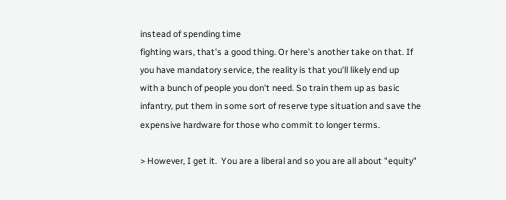instead of spending time
fighting wars, that's a good thing. Or here's another take on that. If
you have mandatory service, the reality is that you'll likely end up
with a bunch of people you don't need. So train them up as basic
infantry, put them in some sort of reserve type situation and save the
expensive hardware for those who commit to longer terms.

> However, I get it.  You are a liberal and so you are all about "equity"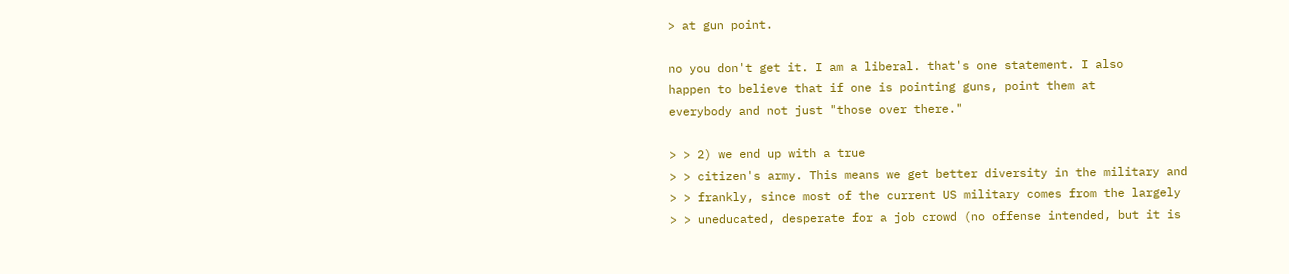> at gun point.

no you don't get it. I am a liberal. that's one statement. I also
happen to believe that if one is pointing guns, point them at
everybody and not just "those over there."

> > 2) we end up with a true
> > citizen's army. This means we get better diversity in the military and
> > frankly, since most of the current US military comes from the largely
> > uneducated, desperate for a job crowd (no offense intended, but it is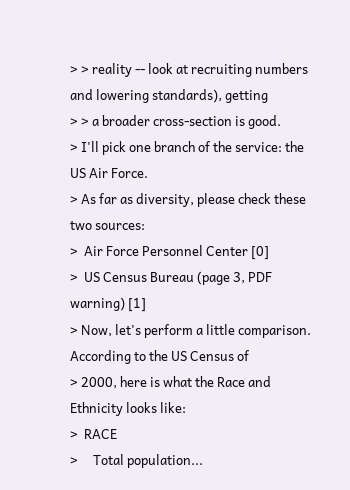> > reality -- look at recruiting numbers and lowering standards), getting
> > a broader cross-section is good.
> I'll pick one branch of the service: the US Air Force.
> As far as diversity, please check these two sources:
>  Air Force Personnel Center [0]
>  US Census Bureau (page 3, PDF warning) [1]
> Now, let's perform a little comparison.  According to the US Census of
> 2000, here is what the Race and Ethnicity looks like:
>  RACE
>     Total population...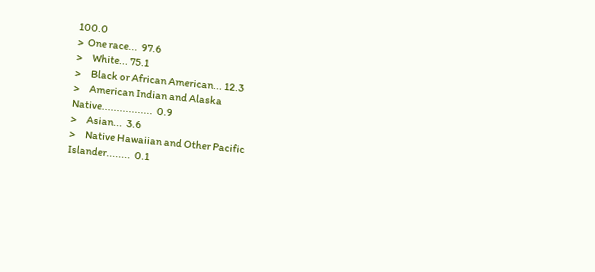100.0
>  One race...  97.6
>     White... 75.1
>     Black or African American... 12.3
>     American Indian and Alaska Native.................  0.9
>     Asian...  3.6
>     Native Hawaiian and Other Pacific Islander........  0.1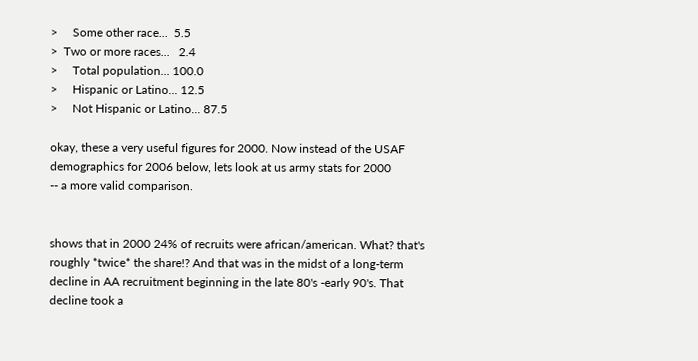>     Some other race...  5.5
>  Two or more races...   2.4
>     Total population... 100.0
>     Hispanic or Latino... 12.5
>     Not Hispanic or Latino... 87.5

okay, these a very useful figures for 2000. Now instead of the USAF
demographics for 2006 below, lets look at us army stats for 2000
-- a more valid comparison.


shows that in 2000 24% of recruits were african/american. What? that's
roughly *twice* the share!? And that was in the midst of a long-term
decline in AA recruitment beginning in the late 80's -early 90's. That
decline took a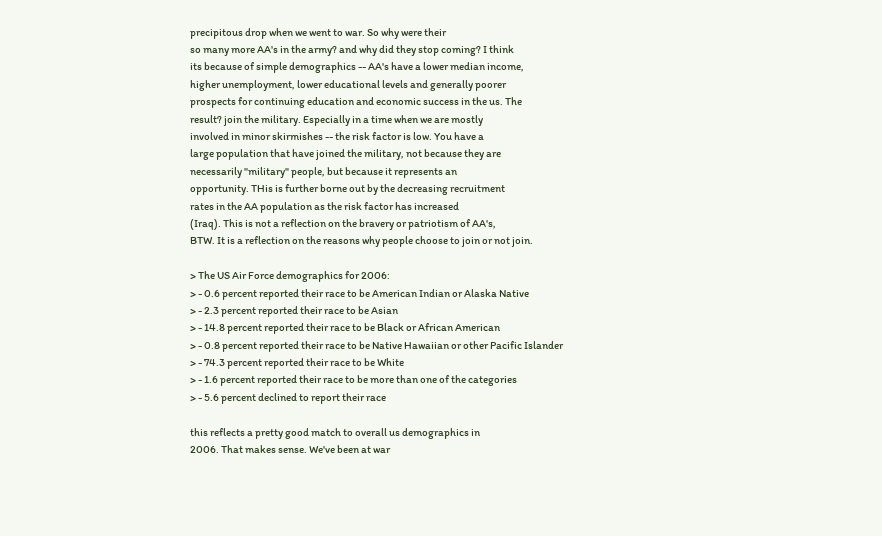precipitous drop when we went to war. So why were their
so many more AA's in the army? and why did they stop coming? I think
its because of simple demographics -- AA's have a lower median income,
higher unemployment, lower educational levels and generally poorer
prospects for continuing education and economic success in the us. The
result? join the military. Especially in a time when we are mostly
involved in minor skirmishes -- the risk factor is low. You have a
large population that have joined the military, not because they are
necessarily "military" people, but because it represents an
opportunity. THis is further borne out by the decreasing recruitment
rates in the AA population as the risk factor has increased
(Iraq). This is not a reflection on the bravery or patriotism of AA's,
BTW. It is a reflection on the reasons why people choose to join or not join.

> The US Air Force demographics for 2006:
> - 0.6 percent reported their race to be American Indian or Alaska Native
> - 2.3 percent reported their race to be Asian
> - 14.8 percent reported their race to be Black or African American
> - 0.8 percent reported their race to be Native Hawaiian or other Pacific Islander
> - 74.3 percent reported their race to be White
> - 1.6 percent reported their race to be more than one of the categories
> - 5.6 percent declined to report their race

this reflects a pretty good match to overall us demographics in
2006. That makes sense. We've been at war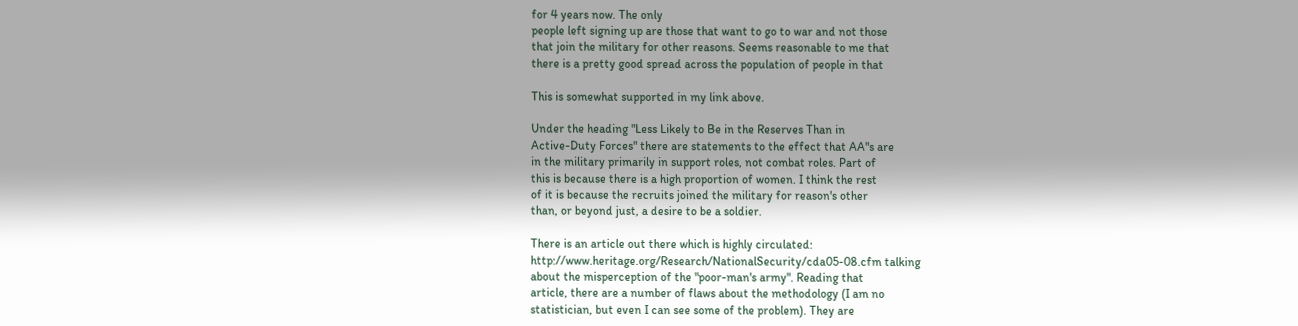for 4 years now. The only
people left signing up are those that want to go to war and not those
that join the military for other reasons. Seems reasonable to me that
there is a pretty good spread across the population of people in that

This is somewhat supported in my link above.

Under the heading "Less Likely to Be in the Reserves Than in
Active-Duty Forces" there are statements to the effect that AA"s are
in the military primarily in support roles, not combat roles. Part of
this is because there is a high proportion of women. I think the rest
of it is because the recruits joined the military for reason's other
than, or beyond just, a desire to be a soldier.

There is an article out there which is highly circulated:
http://www.heritage.org/Research/NationalSecurity/cda05-08.cfm talking
about the misperception of the "poor-man's army". Reading that
article, there are a number of flaws about the methodology (I am no
statistician, but even I can see some of the problem). They are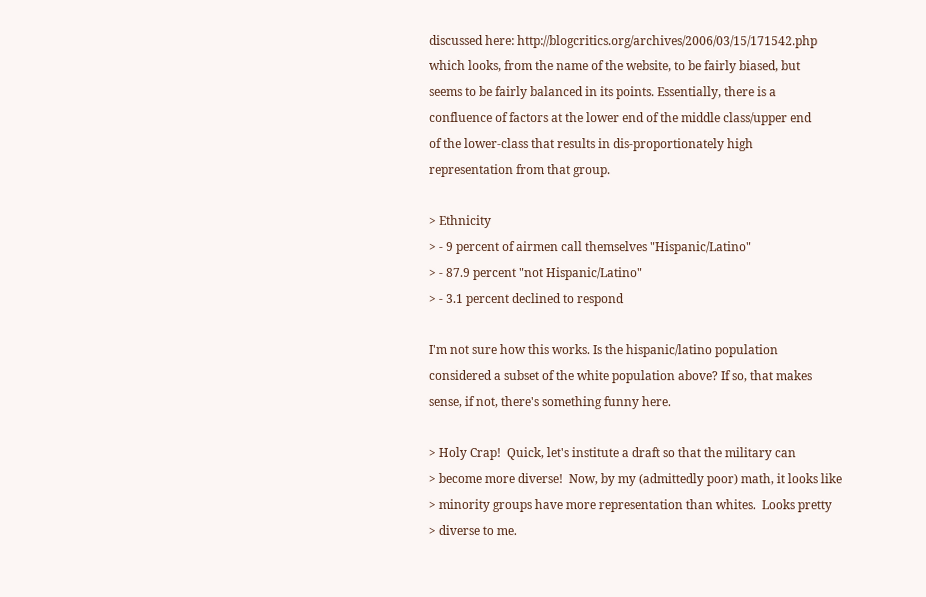discussed here: http://blogcritics.org/archives/2006/03/15/171542.php
which looks, from the name of the website, to be fairly biased, but
seems to be fairly balanced in its points. Essentially, there is a
confluence of factors at the lower end of the middle class/upper end
of the lower-class that results in dis-proportionately high
representation from that group.

> Ethnicity
> - 9 percent of airmen call themselves "Hispanic/Latino"
> - 87.9 percent "not Hispanic/Latino"
> - 3.1 percent declined to respond

I'm not sure how this works. Is the hispanic/latino population
considered a subset of the white population above? If so, that makes
sense, if not, there's something funny here.

> Holy Crap!  Quick, let's institute a draft so that the military can
> become more diverse!  Now, by my (admittedly poor) math, it looks like
> minority groups have more representation than whites.  Looks pretty
> diverse to me.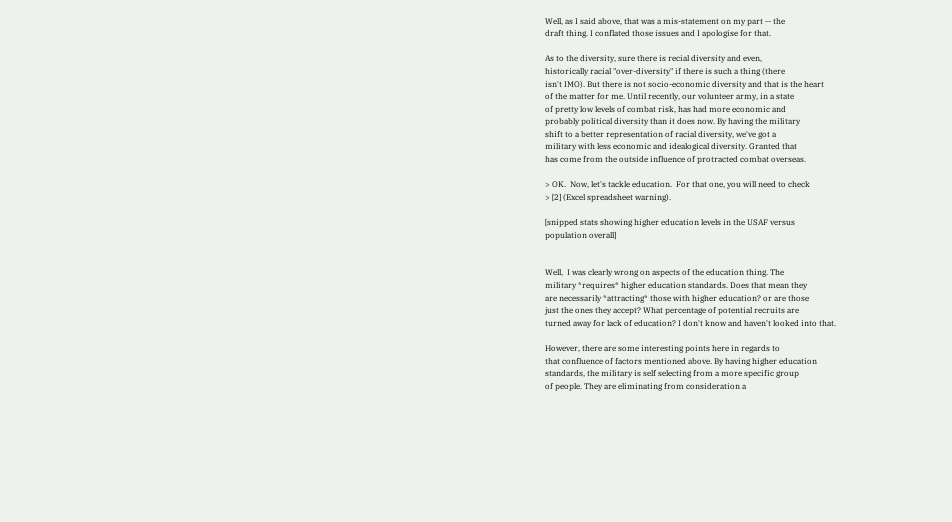Well, as I said above, that was a mis-statement on my part -- the
draft thing. I conflated those issues and I apologise for that.

As to the diversity, sure there is recial diversity and even,
historically racial "over-diversity" if there is such a thing (there
isn't IMO). But there is not socio-economic diversity and that is the heart
of the matter for me. Until recently, our volunteer army, in a state
of pretty low levels of combat risk, has had more economic and
probably political diversity than it does now. By having the military
shift to a better representation of racial diversity, we've got a
military with less economic and idealogical diversity. Granted that
has come from the outside influence of protracted combat overseas.

> OK.  Now, let's tackle education.  For that one, you will need to check
> [2] (Excel spreadsheet warning).

[snipped stats showing higher education levels in the USAF versus
population overall]


Well,  I was clearly wrong on aspects of the education thing. The
military *requires* higher education standards. Does that mean they
are necessarily *attracting* those with higher education? or are those
just the ones they accept? What percentage of potential recruits are
turned away for lack of education? I don't know and haven't looked into that.

However, there are some interesting points here in regards to
that confluence of factors mentioned above. By having higher education
standards, the military is self selecting from a more specific group
of people. They are eliminating from consideration a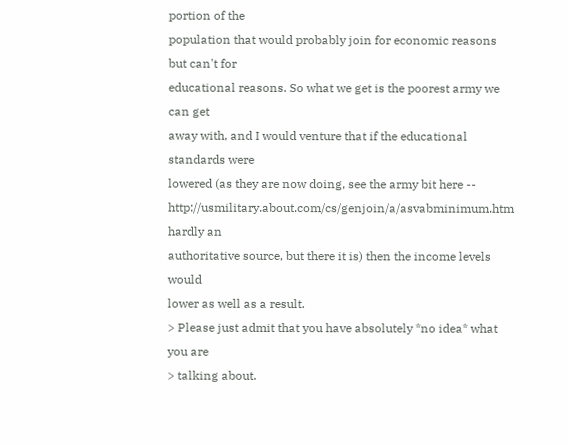portion of the
population that would probably join for economic reasons but can't for
educational reasons. So what we get is the poorest army we can get
away with, and I would venture that if the educational standards were
lowered (as they are now doing, see the army bit here --
http://usmilitary.about.com/cs/genjoin/a/asvabminimum.htm hardly an
authoritative source, but there it is) then the income levels would
lower as well as a result.
> Please just admit that you have absolutely *no idea* what you are
> talking about.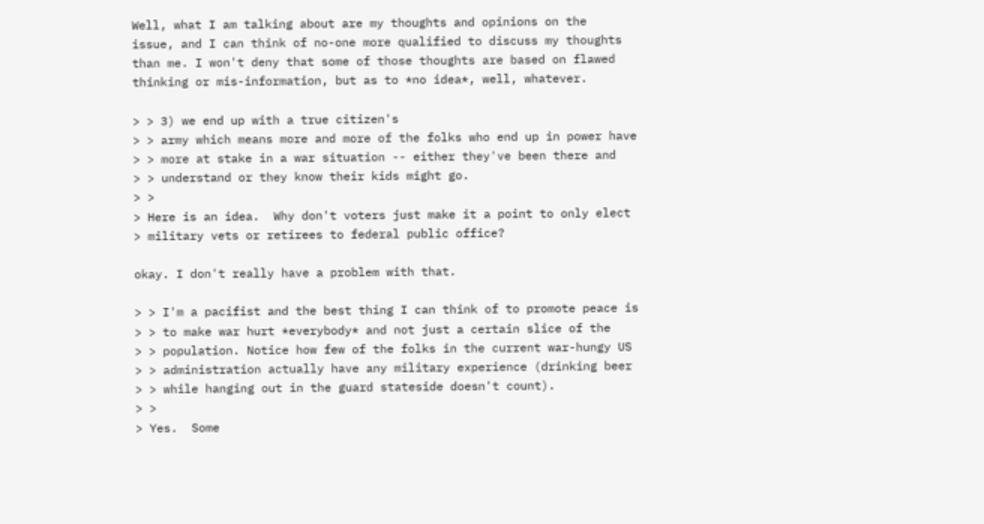Well, what I am talking about are my thoughts and opinions on the
issue, and I can think of no-one more qualified to discuss my thoughts
than me. I won't deny that some of those thoughts are based on flawed
thinking or mis-information, but as to *no idea*, well, whatever.

> > 3) we end up with a true citizen's
> > army which means more and more of the folks who end up in power have
> > more at stake in a war situation -- either they've been there and
> > understand or they know their kids might go.
> >
> Here is an idea.  Why don't voters just make it a point to only elect
> military vets or retirees to federal public office?

okay. I don't really have a problem with that.

> > I'm a pacifist and the best thing I can think of to promote peace is
> > to make war hurt *everybody* and not just a certain slice of the
> > population. Notice how few of the folks in the current war-hungy US
> > administration actually have any military experience (drinking beer
> > while hanging out in the guard stateside doesn't count).
> >
> Yes.  Some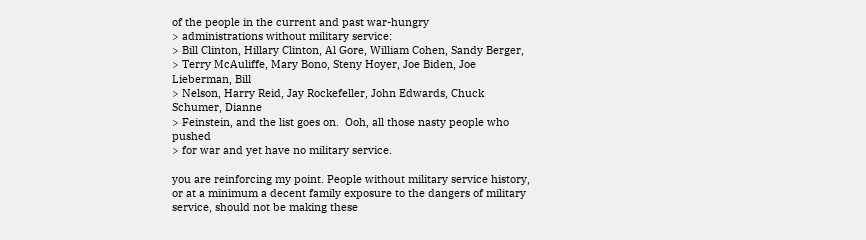of the people in the current and past war-hungry
> administrations without military service:
> Bill Clinton, Hillary Clinton, Al Gore, William Cohen, Sandy Berger,
> Terry McAuliffe, Mary Bono, Steny Hoyer, Joe Biden, Joe Lieberman, Bill
> Nelson, Harry Reid, Jay Rockefeller, John Edwards, Chuck Schumer, Dianne
> Feinstein, and the list goes on.  Ooh, all those nasty people who pushed
> for war and yet have no military service.

you are reinforcing my point. People without military service history,
or at a minimum a decent family exposure to the dangers of military
service, should not be making these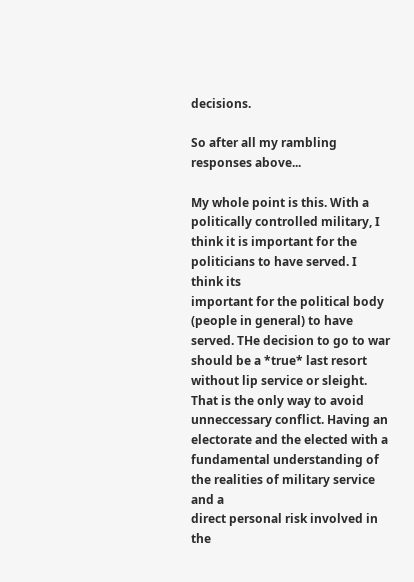decisions.

So after all my rambling responses above...

My whole point is this. With a politically controlled military, I
think it is important for the politicians to have served. I think its
important for the political body (people in general) to have
served. THe decision to go to war should be a *true* last resort
without lip service or sleight. That is the only way to avoid
unneccessary conflict. Having an electorate and the elected with a
fundamental understanding of the realities of military service and a
direct personal risk involved in the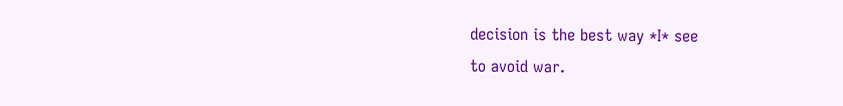decision is the best way *I* see
to avoid war.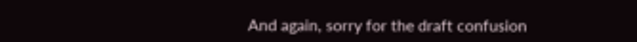And again, sorry for the draft confusion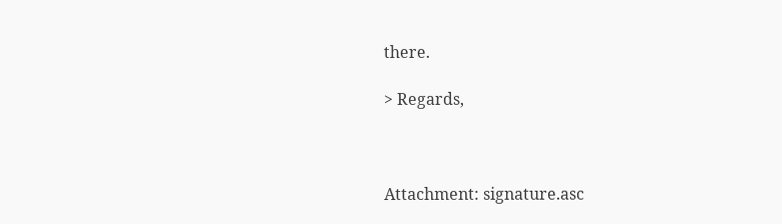there.

> Regards,



Attachment: signature.asc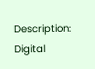Description: Digital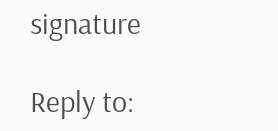signature

Reply to: